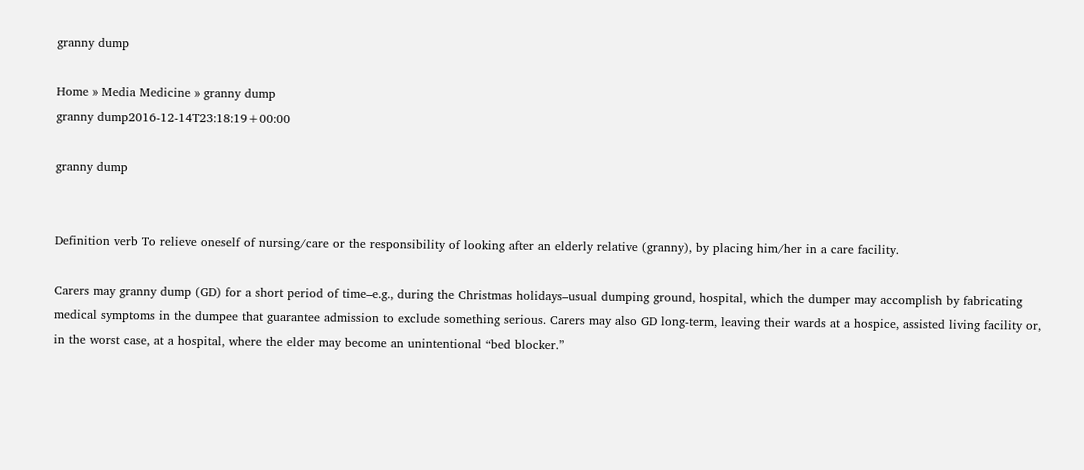granny dump

Home » Media Medicine » granny dump
granny dump2016-12-14T23:18:19+00:00

granny dump


Definition verb To relieve oneself of nursing/care or the responsibility of looking after an elderly relative (granny), by placing him/her in a care facility.

Carers may granny dump (GD) for a short period of time–e.g., during the Christmas holidays–usual dumping ground, hospital, which the dumper may accomplish by fabricating medical symptoms in the dumpee that guarantee admission to exclude something serious. Carers may also GD long-term, leaving their wards at a hospice, assisted living facility or, in the worst case, at a hospital, where the elder may become an unintentional “bed blocker.”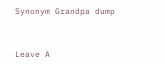Synonym Grandpa dump



Leave A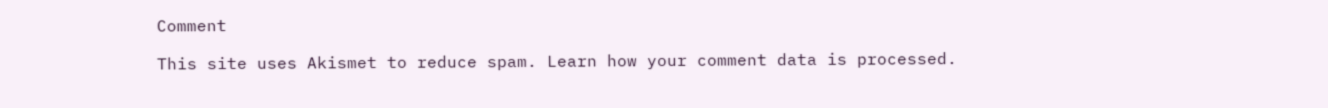Comment

This site uses Akismet to reduce spam. Learn how your comment data is processed.